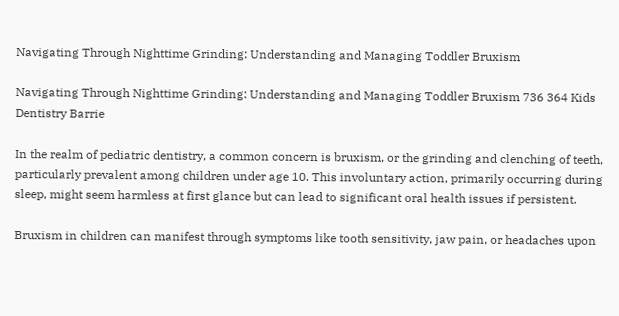Navigating Through Nighttime Grinding: Understanding and Managing Toddler Bruxism

Navigating Through Nighttime Grinding: Understanding and Managing Toddler Bruxism 736 364 Kids Dentistry Barrie

In the realm of pediatric dentistry, a common concern is bruxism, or the grinding and clenching of teeth, particularly prevalent among children under age 10. This involuntary action, primarily occurring during sleep, might seem harmless at first glance but can lead to significant oral health issues if persistent.

Bruxism in children can manifest through symptoms like tooth sensitivity, jaw pain, or headaches upon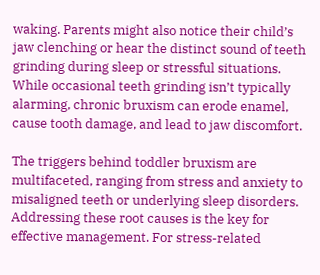waking. Parents might also notice their child’s jaw clenching or hear the distinct sound of teeth grinding during sleep or stressful situations. While occasional teeth grinding isn’t typically alarming, chronic bruxism can erode enamel, cause tooth damage, and lead to jaw discomfort.

The triggers behind toddler bruxism are multifaceted, ranging from stress and anxiety to misaligned teeth or underlying sleep disorders. Addressing these root causes is the key for effective management. For stress-related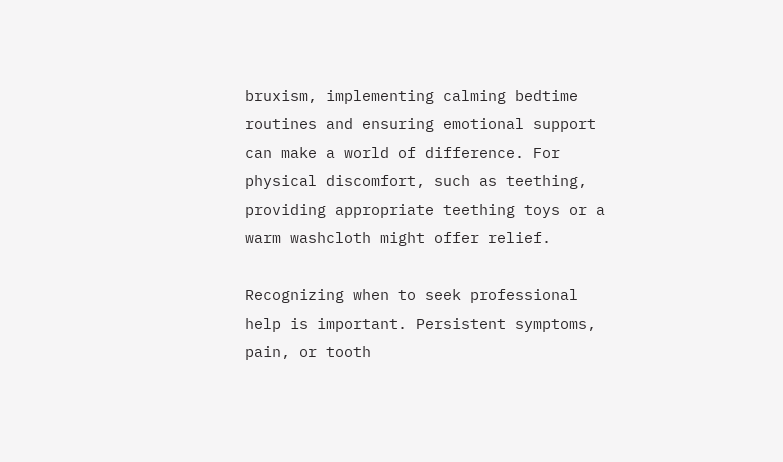bruxism, implementing calming bedtime routines and ensuring emotional support can make a world of difference. For physical discomfort, such as teething, providing appropriate teething toys or a warm washcloth might offer relief.

Recognizing when to seek professional help is important. Persistent symptoms, pain, or tooth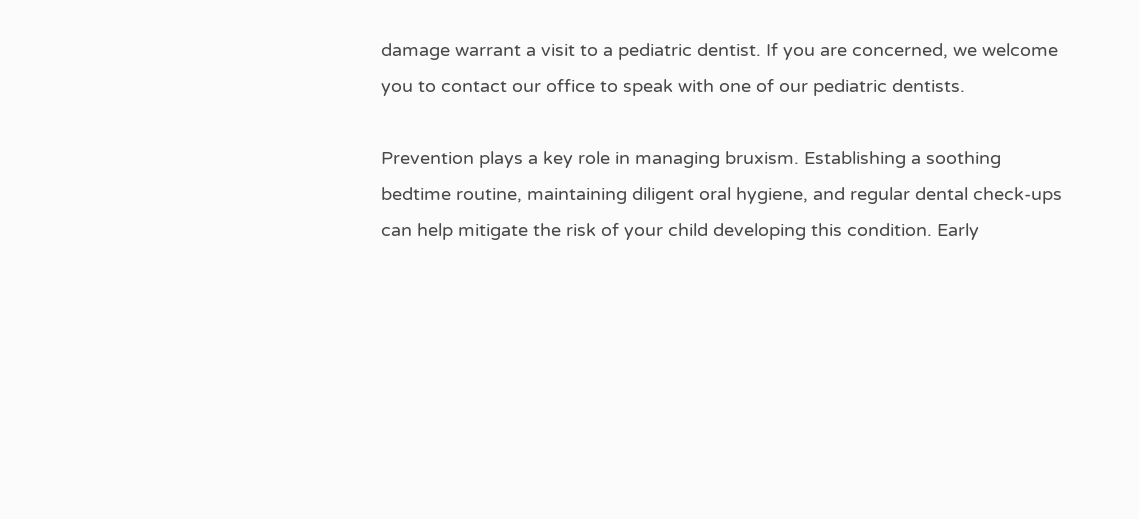damage warrant a visit to a pediatric dentist. If you are concerned, we welcome you to contact our office to speak with one of our pediatric dentists.

Prevention plays a key role in managing bruxism. Establishing a soothing bedtime routine, maintaining diligent oral hygiene, and regular dental check-ups can help mitigate the risk of your child developing this condition. Early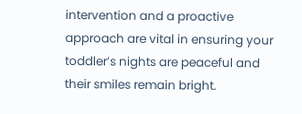intervention and a proactive approach are vital in ensuring your toddler’s nights are peaceful and their smiles remain bright.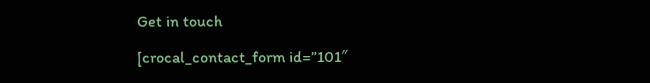Get in touch

[crocal_contact_form id=”101″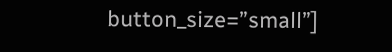button_size=”small”]